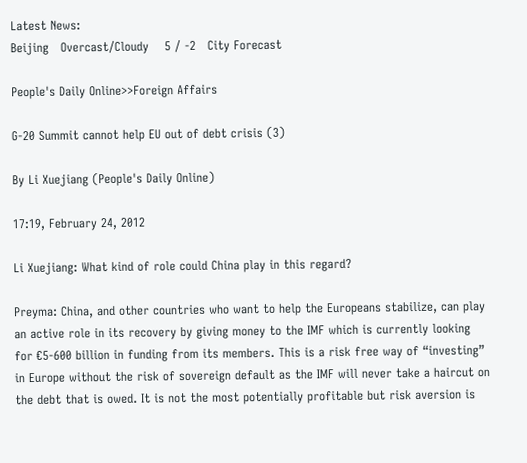Latest News:
Beijing   Overcast/Cloudy    5 / -2   City Forecast

People's Daily Online>>Foreign Affairs

G-20 Summit cannot help EU out of debt crisis (3)

By Li Xuejiang (People's Daily Online)

17:19, February 24, 2012

Li Xuejiang: What kind of role could China play in this regard?

Preyma: China, and other countries who want to help the Europeans stabilize, can play an active role in its recovery by giving money to the IMF which is currently looking for €5-600 billion in funding from its members. This is a risk free way of “investing” in Europe without the risk of sovereign default as the IMF will never take a haircut on the debt that is owed. It is not the most potentially profitable but risk aversion is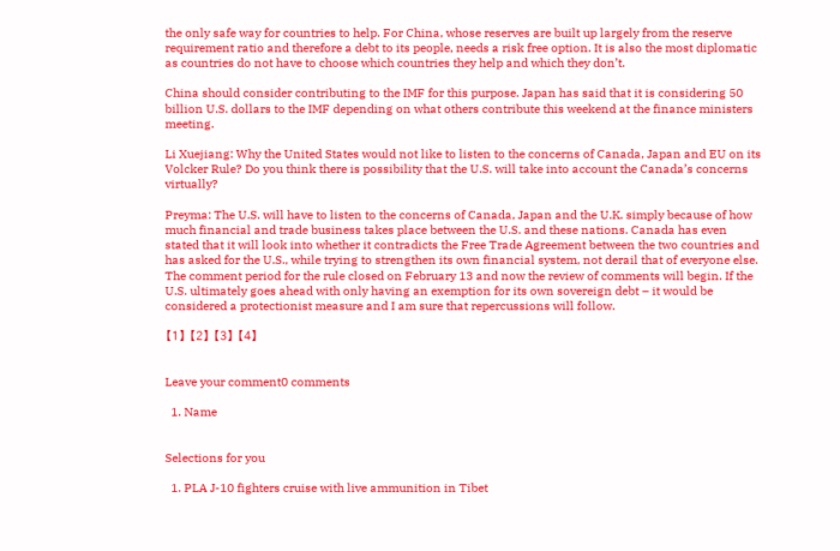the only safe way for countries to help. For China, whose reserves are built up largely from the reserve requirement ratio and therefore a debt to its people, needs a risk free option. It is also the most diplomatic as countries do not have to choose which countries they help and which they don’t.

China should consider contributing to the IMF for this purpose. Japan has said that it is considering 50 billion U.S. dollars to the IMF depending on what others contribute this weekend at the finance ministers meeting.

Li Xuejiang: Why the United States would not like to listen to the concerns of Canada, Japan and EU on its Volcker Rule? Do you think there is possibility that the U.S. will take into account the Canada’s concerns virtually?

Preyma: The U.S. will have to listen to the concerns of Canada, Japan and the U.K. simply because of how much financial and trade business takes place between the U.S. and these nations. Canada has even stated that it will look into whether it contradicts the Free Trade Agreement between the two countries and has asked for the U.S., while trying to strengthen its own financial system, not derail that of everyone else. The comment period for the rule closed on February 13 and now the review of comments will begin. If the U.S. ultimately goes ahead with only having an exemption for its own sovereign debt – it would be considered a protectionist measure and I am sure that repercussions will follow.

【1】 【2】 【3】 【4】


Leave your comment0 comments

  1. Name


Selections for you

  1. PLA J-10 fighters cruise with live ammunition in Tibet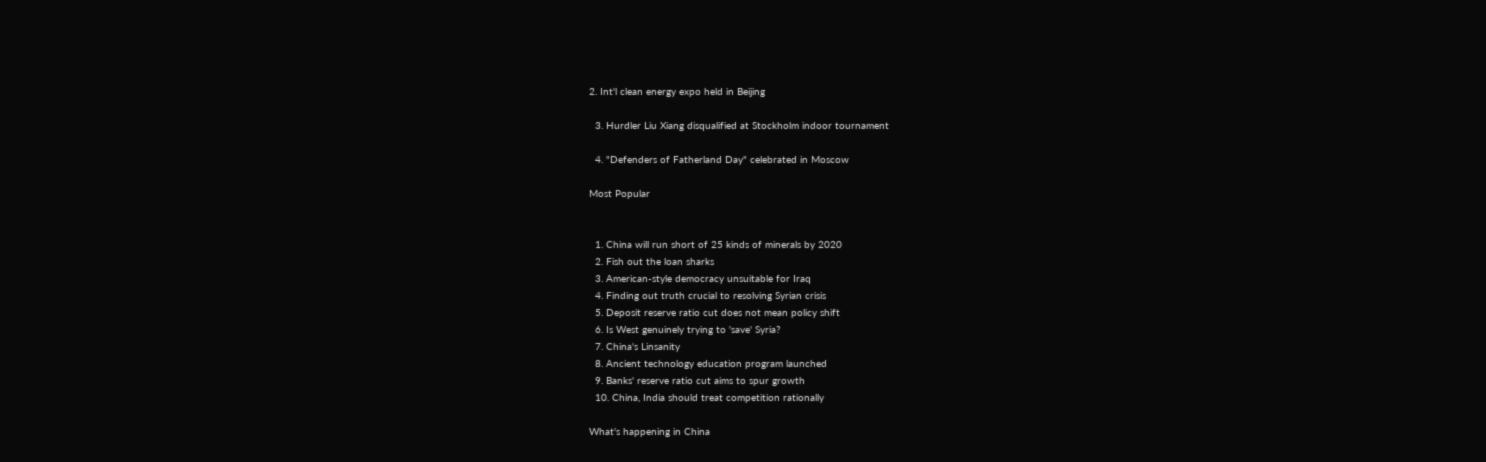2. Int'l clean energy expo held in Beijing

  3. Hurdler Liu Xiang disqualified at Stockholm indoor tournament

  4. "Defenders of Fatherland Day" celebrated in Moscow

Most Popular


  1. China will run short of 25 kinds of minerals by 2020
  2. Fish out the loan sharks
  3. American-style democracy unsuitable for Iraq
  4. Finding out truth crucial to resolving Syrian crisis
  5. Deposit reserve ratio cut does not mean policy shift
  6. Is West genuinely trying to 'save' Syria?
  7. China's Linsanity
  8. Ancient technology education program launched
  9. Banks' reserve ratio cut aims to spur growth
  10. China, India should treat competition rationally

What's happening in China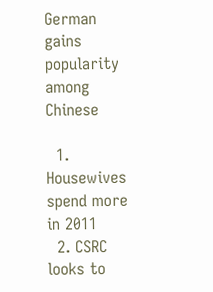German gains popularity among Chinese

  1. Housewives spend more in 2011
  2. CSRC looks to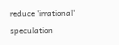reduce 'irrational' speculation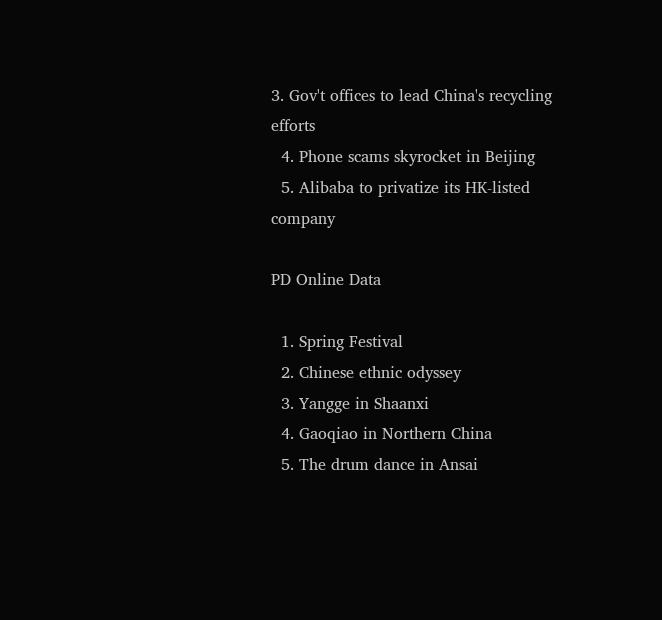3. Gov't offices to lead China's recycling efforts
  4. Phone scams skyrocket in Beijing
  5. Alibaba to privatize its HK-listed company

PD Online Data

  1. Spring Festival
  2. Chinese ethnic odyssey
  3. Yangge in Shaanxi
  4. Gaoqiao in Northern China
  5. The drum dance in Ansai